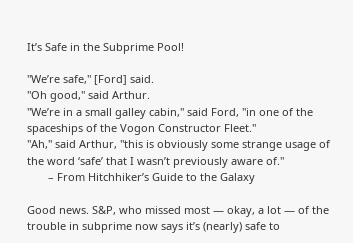It’s Safe in the Subprime Pool!

"We’re safe," [Ford] said.
"Oh good," said Arthur.
"We’re in a small galley cabin," said Ford, "in one of the spaceships of the Vogon Constructor Fleet."
"Ah," said Arthur, "this is obviously some strange usage of the word ‘safe’ that I wasn’t previously aware of."
       – From Hitchhiker’s Guide to the Galaxy

Good news. S&P, who missed most — okay, a lot — of the trouble in subprime now says it’s (nearly) safe to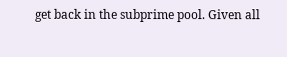get back in the subprime pool. Given all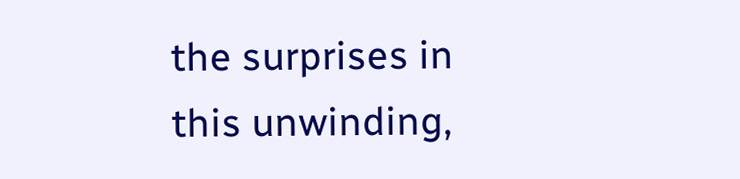the surprises in this unwinding,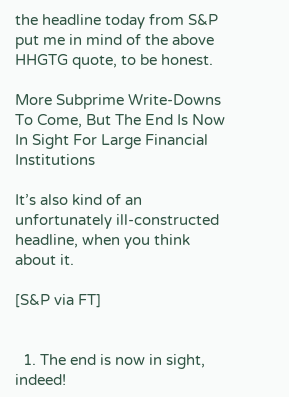the headline today from S&P put me in mind of the above HHGTG quote, to be honest.

More Subprime Write-Downs To Come, But The End Is Now In Sight For Large Financial Institutions

It’s also kind of an unfortunately ill-constructed headline, when you think about it.

[S&P via FT]


  1. The end is now in sight, indeed!